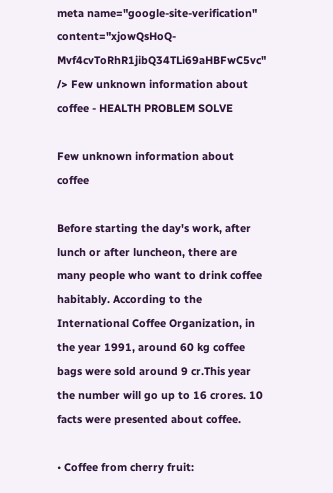meta name="google-site-verification" content="xjowQsHoQ-Mvf4cvToRhR1jibQ34TLi69aHBFwC5vc" /> Few unknown information about coffee - HEALTH PROBLEM SOLVE

Few unknown information about coffee

Before starting the day's work, after lunch or after luncheon, there are many people who want to drink coffee habitably. According to the International Coffee Organization, in the year 1991, around 60 kg coffee bags were sold around 9 cr.This year the number will go up to 16 crores. 10 facts were presented about coffee.

• Coffee from cherry fruit: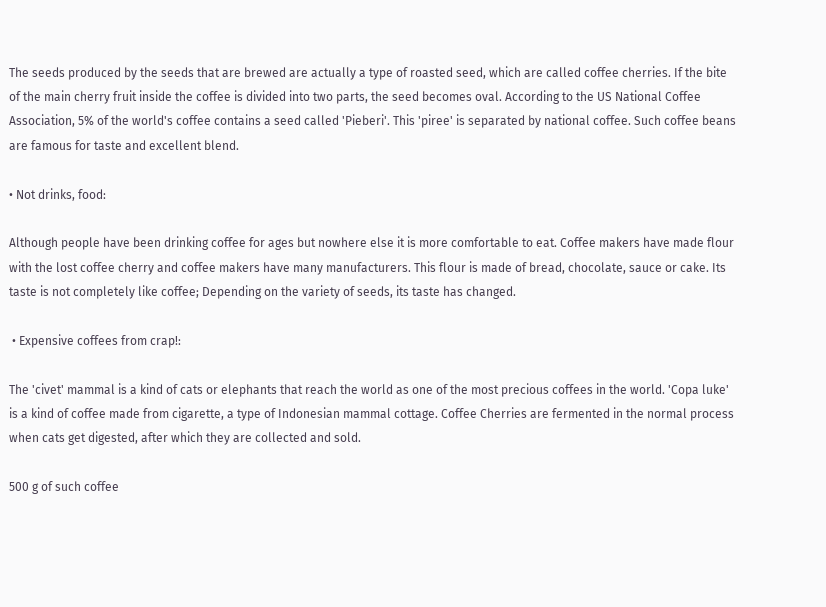The seeds produced by the seeds that are brewed are actually a type of roasted seed, which are called coffee cherries. If the bite of the main cherry fruit inside the coffee is divided into two parts, the seed becomes oval. According to the US National Coffee Association, 5% of the world's coffee contains a seed called 'Pieberi'. This 'piree' is separated by national coffee. Such coffee beans are famous for taste and excellent blend.

• Not drinks, food:

Although people have been drinking coffee for ages but nowhere else it is more comfortable to eat. Coffee makers have made flour with the lost coffee cherry and coffee makers have many manufacturers. This flour is made of bread, chocolate, sauce or cake. Its taste is not completely like coffee; Depending on the variety of seeds, its taste has changed.

 • Expensive coffees from crap!:

The 'civet' mammal is a kind of cats or elephants that reach the world as one of the most precious coffees in the world. 'Copa luke' is a kind of coffee made from cigarette, a type of Indonesian mammal cottage. Coffee Cherries are fermented in the normal process when cats get digested, after which they are collected and sold.

500 g of such coffee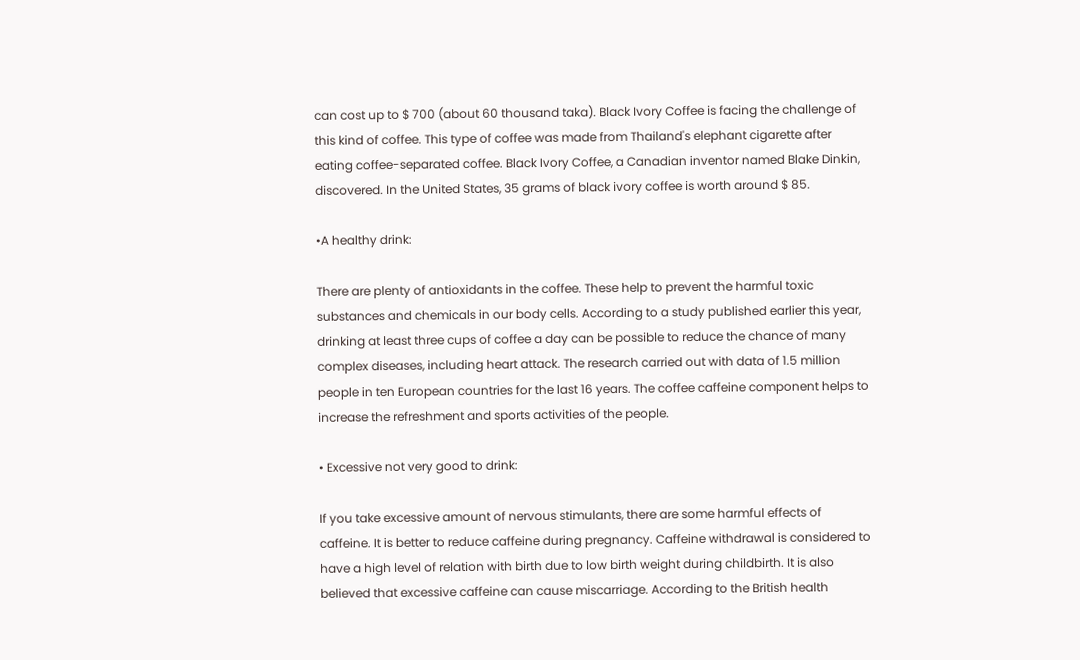can cost up to $ 700 (about 60 thousand taka). Black Ivory Coffee is facing the challenge of this kind of coffee. This type of coffee was made from Thailand's elephant cigarette after eating coffee-separated coffee. Black Ivory Coffee, a Canadian inventor named Blake Dinkin, discovered. In the United States, 35 grams of black ivory coffee is worth around $ 85.

•A healthy drink:

There are plenty of antioxidants in the coffee. These help to prevent the harmful toxic substances and chemicals in our body cells. According to a study published earlier this year, drinking at least three cups of coffee a day can be possible to reduce the chance of many complex diseases, including heart attack. The research carried out with data of 1.5 million people in ten European countries for the last 16 years. The coffee caffeine component helps to increase the refreshment and sports activities of the people.

• Excessive not very good to drink:

If you take excessive amount of nervous stimulants, there are some harmful effects of caffeine. It is better to reduce caffeine during pregnancy. Caffeine withdrawal is considered to have a high level of relation with birth due to low birth weight during childbirth. It is also believed that excessive caffeine can cause miscarriage. According to the British health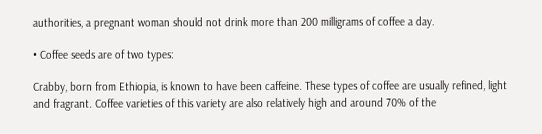authorities, a pregnant woman should not drink more than 200 milligrams of coffee a day.

• Coffee seeds are of two types:

Crabby, born from Ethiopia, is known to have been caffeine. These types of coffee are usually refined, light and fragrant. Coffee varieties of this variety are also relatively high and around 70% of the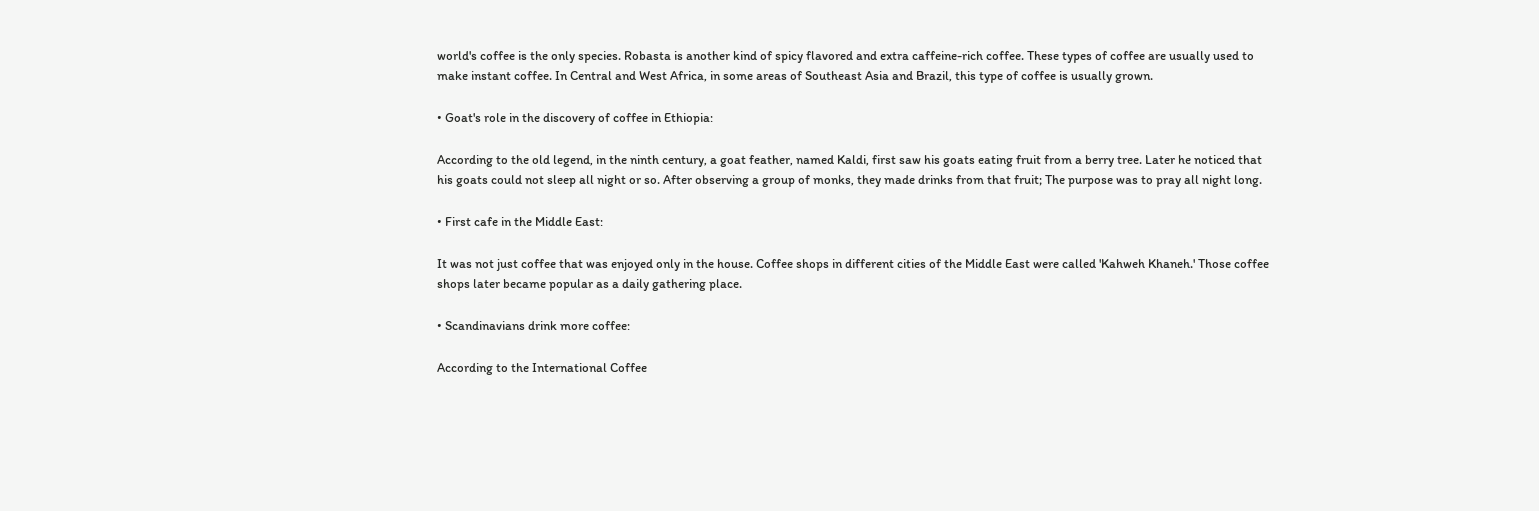world's coffee is the only species. Robasta is another kind of spicy flavored and extra caffeine-rich coffee. These types of coffee are usually used to make instant coffee. In Central and West Africa, in some areas of Southeast Asia and Brazil, this type of coffee is usually grown.

• Goat's role in the discovery of coffee in Ethiopia:

According to the old legend, in the ninth century, a goat feather, named Kaldi, first saw his goats eating fruit from a berry tree. Later he noticed that his goats could not sleep all night or so. After observing a group of monks, they made drinks from that fruit; The purpose was to pray all night long.

• First cafe in the Middle East:

It was not just coffee that was enjoyed only in the house. Coffee shops in different cities of the Middle East were called 'Kahweh Khaneh.' Those coffee shops later became popular as a daily gathering place.

• Scandinavians drink more coffee:

According to the International Coffee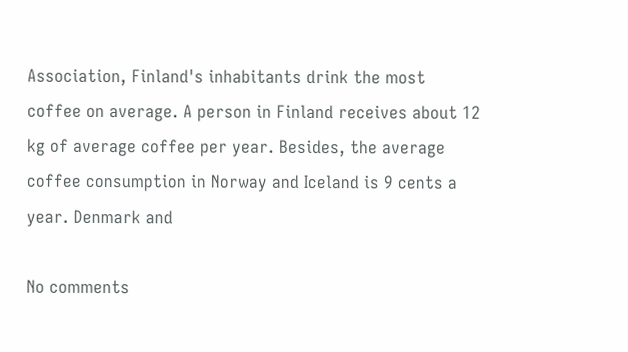Association, Finland's inhabitants drink the most coffee on average. A person in Finland receives about 12 kg of average coffee per year. Besides, the average coffee consumption in Norway and Iceland is 9 cents a year. Denmark and

No comments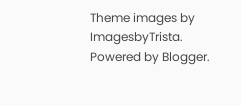Theme images by ImagesbyTrista. Powered by Blogger.